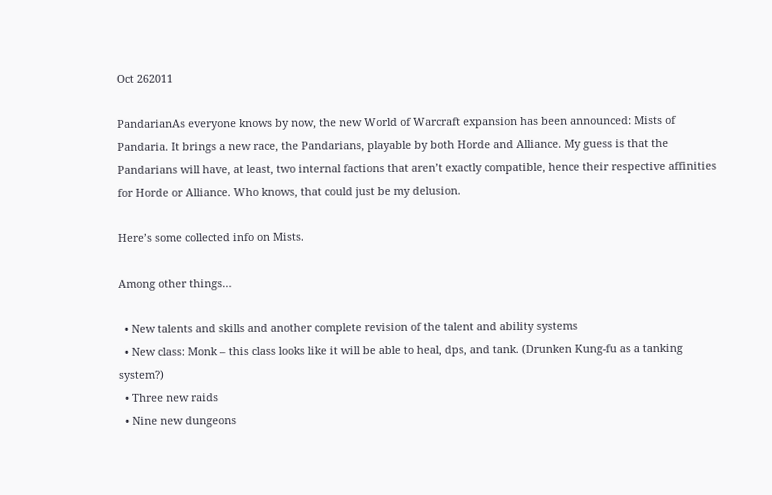Oct 262011

PandarianAs everyone knows by now, the new World of Warcraft expansion has been announced: Mists of Pandaria. It brings a new race, the Pandarians, playable by both Horde and Alliance. My guess is that the Pandarians will have, at least, two internal factions that aren’t exactly compatible, hence their respective affinities for Horde or Alliance. Who knows, that could just be my delusion.

Here’s some collected info on Mists.

Among other things…

  • New talents and skills and another complete revision of the talent and ability systems
  • New class: Monk – this class looks like it will be able to heal, dps, and tank. (Drunken Kung-fu as a tanking system?)
  • Three new raids
  • Nine new dungeons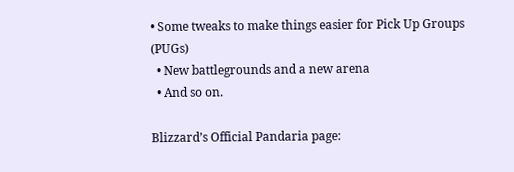• Some tweaks to make things easier for Pick Up Groups (PUGs)
  • New battlegrounds and a new arena
  • And so on.

Blizzard’s Official Pandaria page: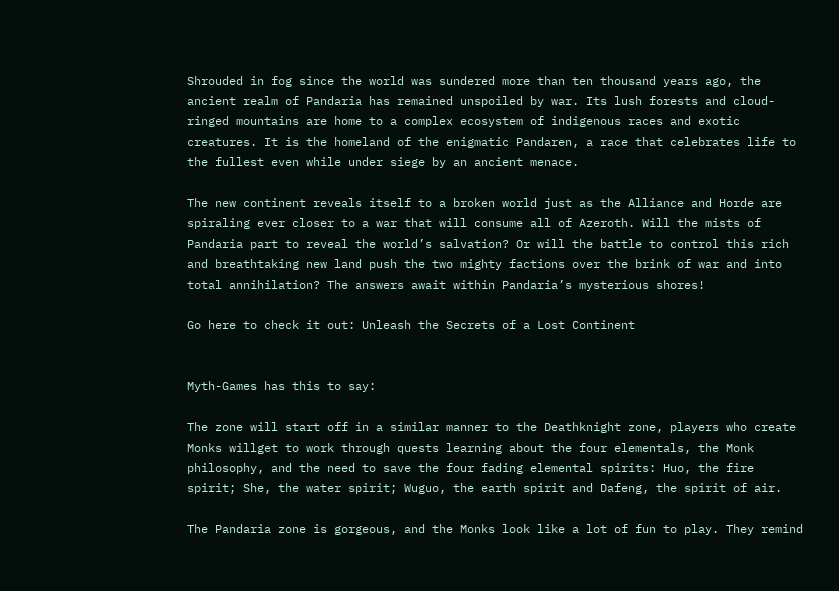Shrouded in fog since the world was sundered more than ten thousand years ago, the ancient realm of Pandaria has remained unspoiled by war. Its lush forests and cloud-ringed mountains are home to a complex ecosystem of indigenous races and exotic creatures. It is the homeland of the enigmatic Pandaren, a race that celebrates life to the fullest even while under siege by an ancient menace.

The new continent reveals itself to a broken world just as the Alliance and Horde are spiraling ever closer to a war that will consume all of Azeroth. Will the mists of Pandaria part to reveal the world’s salvation? Or will the battle to control this rich and breathtaking new land push the two mighty factions over the brink of war and into total annihilation? The answers await within Pandaria’s mysterious shores!

Go here to check it out: Unleash the Secrets of a Lost Continent


Myth-Games has this to say:

The zone will start off in a similar manner to the Deathknight zone, players who create Monks willget to work through quests learning about the four elementals, the Monk philosophy, and the need to save the four fading elemental spirits: Huo, the fire spirit; She, the water spirit; Wuguo, the earth spirit and Dafeng, the spirit of air.

The Pandaria zone is gorgeous, and the Monks look like a lot of fun to play. They remind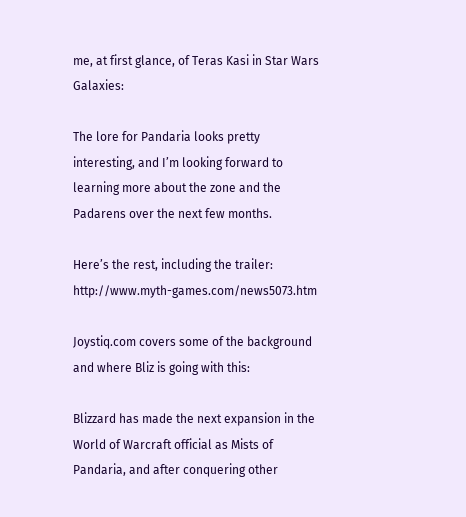me, at first glance, of Teras Kasi in Star Wars Galaxies:

The lore for Pandaria looks pretty interesting, and I’m looking forward to learning more about the zone and the Padarens over the next few months.

Here’s the rest, including the trailer: http://www.myth-games.com/news5073.htm

Joystiq.com covers some of the background and where Bliz is going with this:

Blizzard has made the next expansion in the World of Warcraft official as Mists of Pandaria, and after conquering other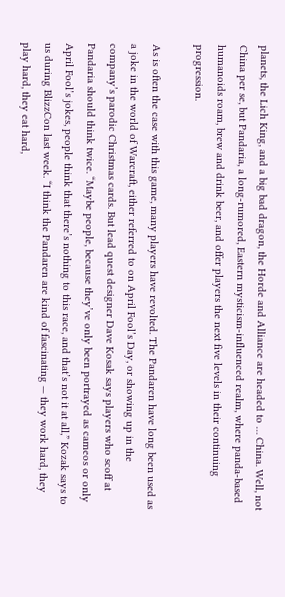planets, the Lich King, and a big bad dragon, the Horde and Alliance are headed to … China. Well, not China per se, but Pandaria, a long-rumored, Eastern mysticism-influenced realm, where panda-based humanoids roam, brew and drink beer, and offer players the next five levels in their continuing progression.

As is often the case with this game, many players have revolted. The Pandaren have long been used as a joke in the world of Warcraft, either referred to on April Fool’s Day, or showing up in the company’s parodic Christmas cards. But lead quest designer Dave Kosak says players who scoff at Pandaria should think twice. “Maybe people, because they’ve only been portrayed as cameos or only April Fool’s jokes, people think that there’s nothing to this race, and that’s not it at all,” Kozak says to us during BlizzCon last week. “I think the Pandaren are kind of fascinating — they work hard, they play hard, they eat hard,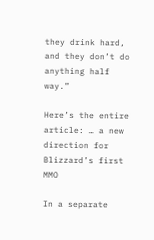they drink hard, and they don’t do anything half way.”

Here’s the entire article: … a new direction for Blizzard’s first MMO

In a separate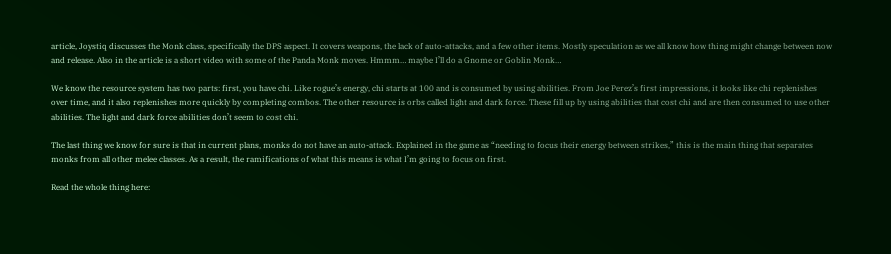article, Joystiq discusses the Monk class, specifically the DPS aspect. It covers weapons, the lack of auto-attacks, and a few other items. Mostly speculation as we all know how thing might change between now and release. Also in the article is a short video with some of the Panda Monk moves. Hmmm… maybe I’ll do a Gnome or Goblin Monk…

We know the resource system has two parts: first, you have chi. Like rogue’s energy, chi starts at 100 and is consumed by using abilities. From Joe Perez’s first impressions, it looks like chi replenishes over time, and it also replenishes more quickly by completing combos. The other resource is orbs called light and dark force. These fill up by using abilities that cost chi and are then consumed to use other abilities. The light and dark force abilities don’t seem to cost chi.

The last thing we know for sure is that in current plans, monks do not have an auto-attack. Explained in the game as “needing to focus their energy between strikes,” this is the main thing that separates monks from all other melee classes. As a result, the ramifications of what this means is what I’m going to focus on first.

Read the whole thing here: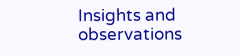Insights and observations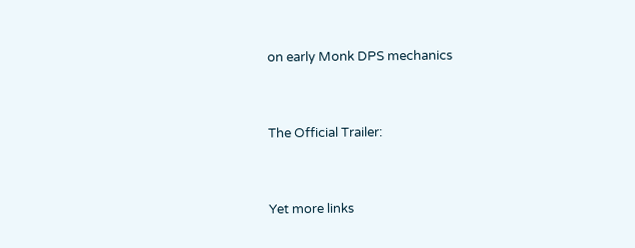on early Monk DPS mechanics


The Official Trailer:


Yet more links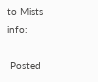to Mists info:

 Posted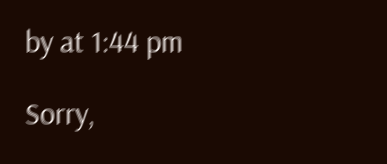by at 1:44 pm

Sorry,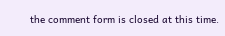the comment form is closed at this time.